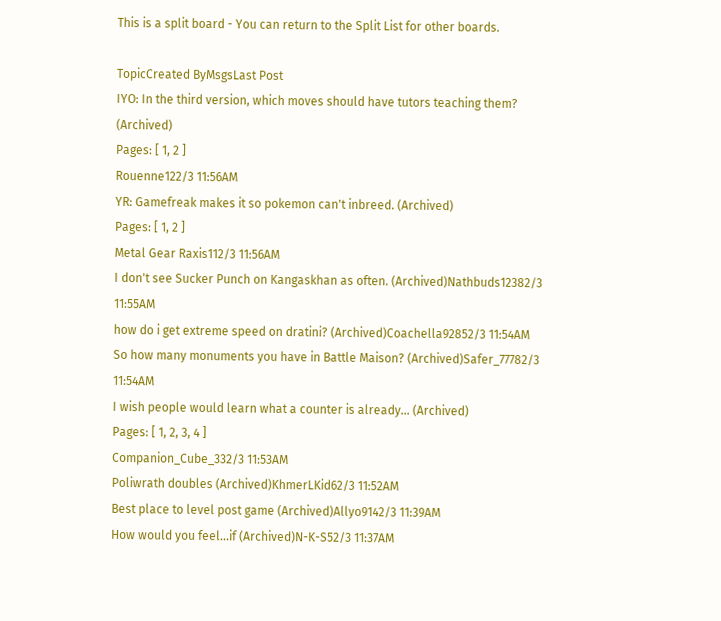This is a split board - You can return to the Split List for other boards.

TopicCreated ByMsgsLast Post
IYO: In the third version, which moves should have tutors teaching them? (Archived)
Pages: [ 1, 2 ]
Rouenne122/3 11:56AM
YR: Gamefreak makes it so pokemon can't inbreed. (Archived)
Pages: [ 1, 2 ]
Metal Gear Raxis112/3 11:56AM
I don't see Sucker Punch on Kangaskhan as often. (Archived)Nathbuds12382/3 11:55AM
how do i get extreme speed on dratini? (Archived)Coachella92852/3 11:54AM
So how many monuments you have in Battle Maison? (Archived)Safer_77782/3 11:54AM
I wish people would learn what a counter is already... (Archived)
Pages: [ 1, 2, 3, 4 ]
Companion_Cube_332/3 11:53AM
Poliwrath doubles (Archived)KhmerLKid62/3 11:52AM
Best place to level post game (Archived)Allyo9142/3 11:39AM
How would you feel...if (Archived)N-K-S52/3 11:37AM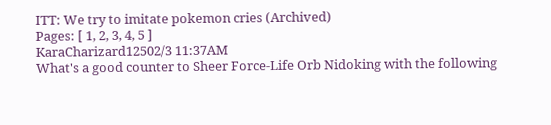ITT: We try to imitate pokemon cries (Archived)
Pages: [ 1, 2, 3, 4, 5 ]
KaraCharizard12502/3 11:37AM
What's a good counter to Sheer Force-Life Orb Nidoking with the following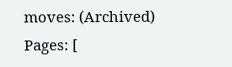moves: (Archived)
Pages: [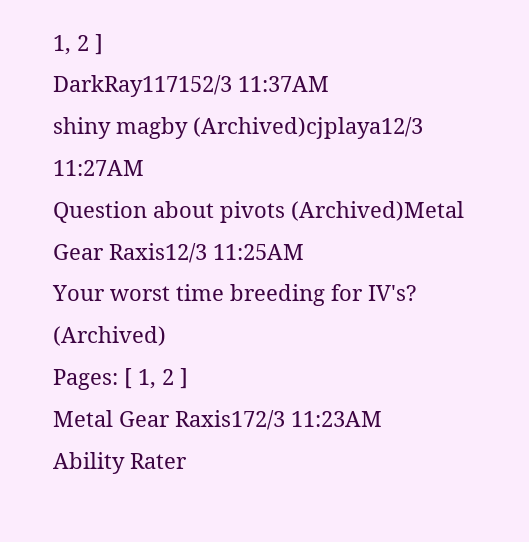1, 2 ]
DarkRay117152/3 11:37AM
shiny magby (Archived)cjplaya12/3 11:27AM
Question about pivots (Archived)Metal Gear Raxis12/3 11:25AM
Your worst time breeding for IV's? (Archived)
Pages: [ 1, 2 ]
Metal Gear Raxis172/3 11:23AM
Ability Rater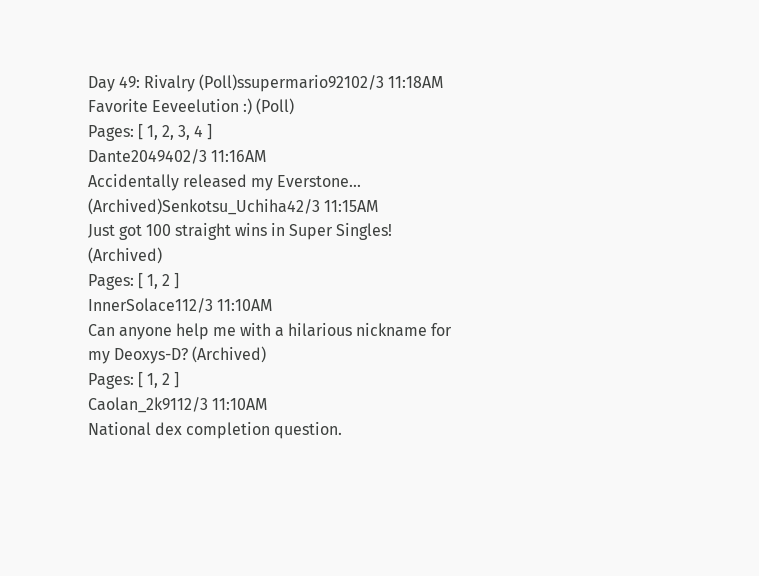Day 49: Rivalry (Poll)ssupermario92102/3 11:18AM
Favorite Eeveelution :) (Poll)
Pages: [ 1, 2, 3, 4 ]
Dante2049402/3 11:16AM
Accidentally released my Everstone... (Archived)Senkotsu_Uchiha42/3 11:15AM
Just got 100 straight wins in Super Singles! (Archived)
Pages: [ 1, 2 ]
InnerSolace112/3 11:10AM
Can anyone help me with a hilarious nickname for my Deoxys-D? (Archived)
Pages: [ 1, 2 ]
Caolan_2k9112/3 11:10AM
National dex completion question.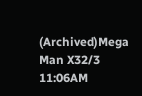(Archived)Mega Man X32/3 11:06AM